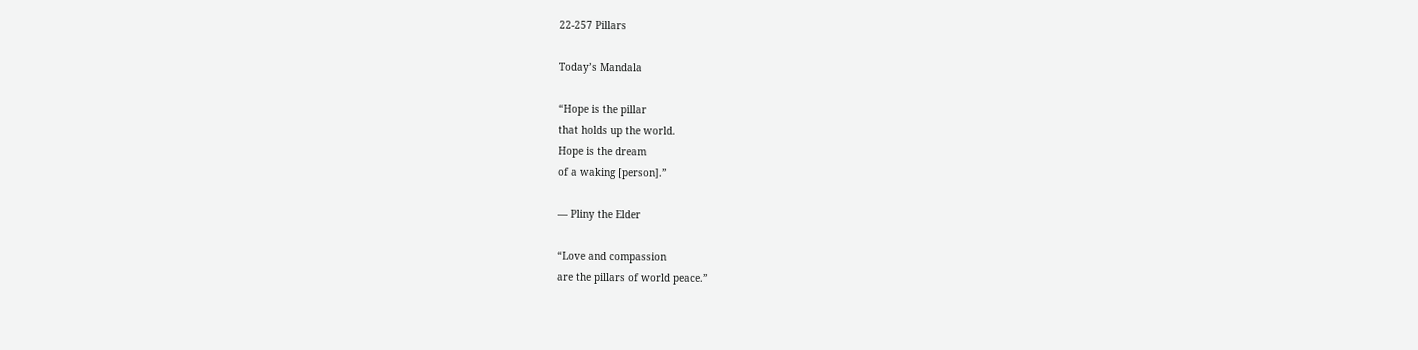22-257 Pillars

Today’s Mandala

“Hope is the pillar
that holds up the world.
Hope is the dream
of a waking [person].”

— Pliny the Elder

“Love and compassion
are the pillars of world peace.”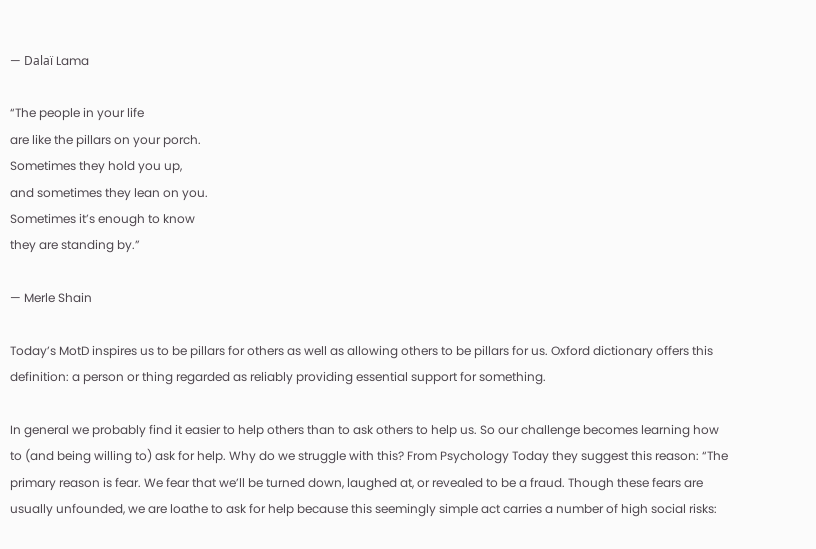— Dalaï Lama

“The people in your life
are like the pillars on your porch.
Sometimes they hold you up,
and sometimes they lean on you.
Sometimes it’s enough to know
they are standing by.”

— Merle Shain

Today’s MotD inspires us to be pillars for others as well as allowing others to be pillars for us. Oxford dictionary offers this definition: a person or thing regarded as reliably providing essential support for something.

In general we probably find it easier to help others than to ask others to help us. So our challenge becomes learning how to (and being willing to) ask for help. Why do we struggle with this? From Psychology Today they suggest this reason: “The primary reason is fear. We fear that we’ll be turned down, laughed at, or revealed to be a fraud. Though these fears are usually unfounded, we are loathe to ask for help because this seemingly simple act carries a number of high social risks: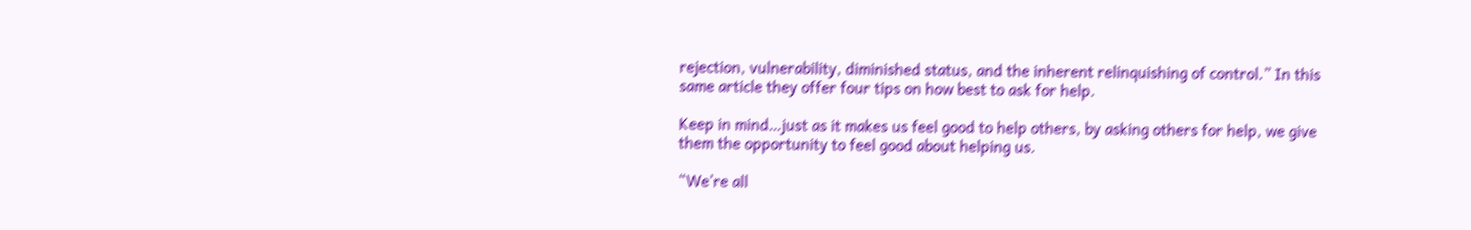rejection, vulnerability, diminished status, and the inherent relinquishing of control.” In this same article they offer four tips on how best to ask for help.

Keep in mind…just as it makes us feel good to help others, by asking others for help, we give them the opportunity to feel good about helping us.

“We’re all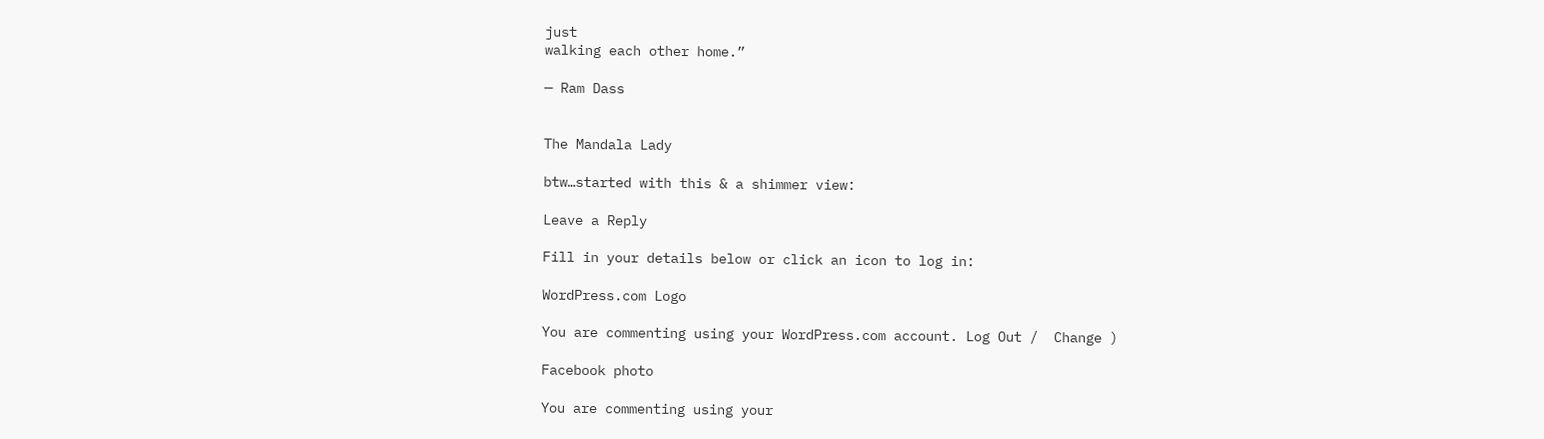just
walking each other home.”

— Ram Dass


The Mandala Lady

btw…started with this & a shimmer view:

Leave a Reply

Fill in your details below or click an icon to log in:

WordPress.com Logo

You are commenting using your WordPress.com account. Log Out /  Change )

Facebook photo

You are commenting using your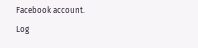Facebook account. Log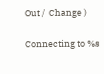Out /  Change )

Connecting to %s